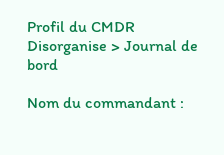Profil du CMDR Disorganise > Journal de bord

Nom du commandant :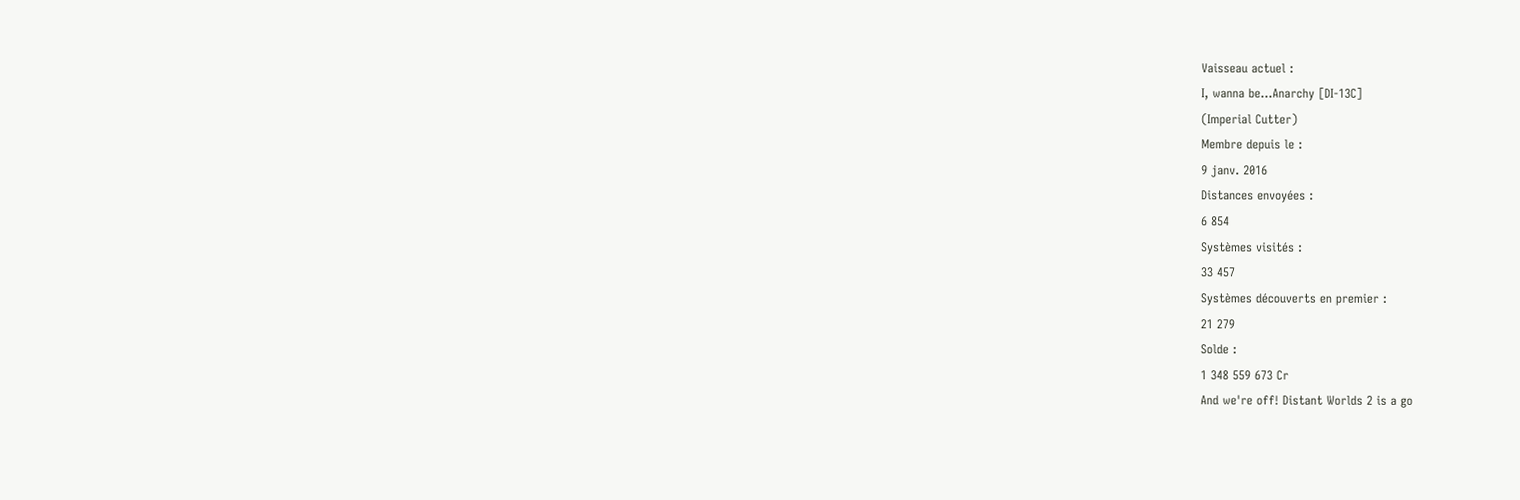Vaisseau actuel :
I, wanna be...Anarchy [DI-13C]
(Imperial Cutter)
Membre depuis le :
9 janv. 2016
Distances envoyées :
6 854
Systèmes visités :
33 457
Systèmes découverts en premier :
21 279
Solde :
1 348 559 673 Cr
And we're off! Distant Worlds 2 is a go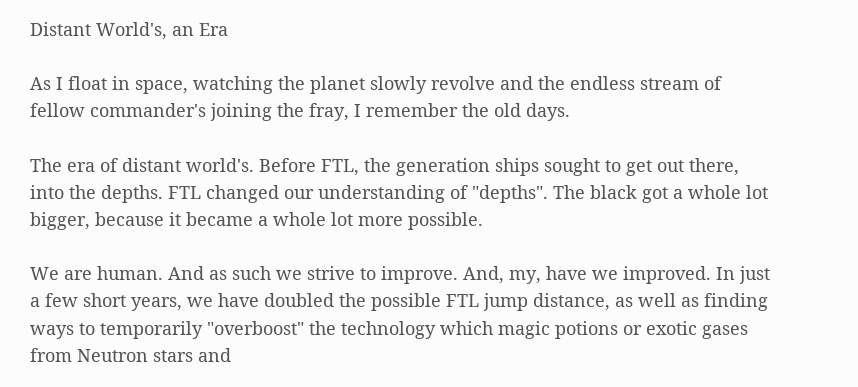Distant World's, an Era

As I float in space, watching the planet slowly revolve and the endless stream of fellow commander's joining the fray, I remember the old days.

The era of distant world's. Before FTL, the generation ships sought to get out there, into the depths. FTL changed our understanding of "depths". The black got a whole lot bigger, because it became a whole lot more possible.

We are human. And as such we strive to improve. And, my, have we improved. In just a few short years, we have doubled the possible FTL jump distance, as well as finding ways to temporarily "overboost" the technology which magic potions or exotic gases from Neutron stars and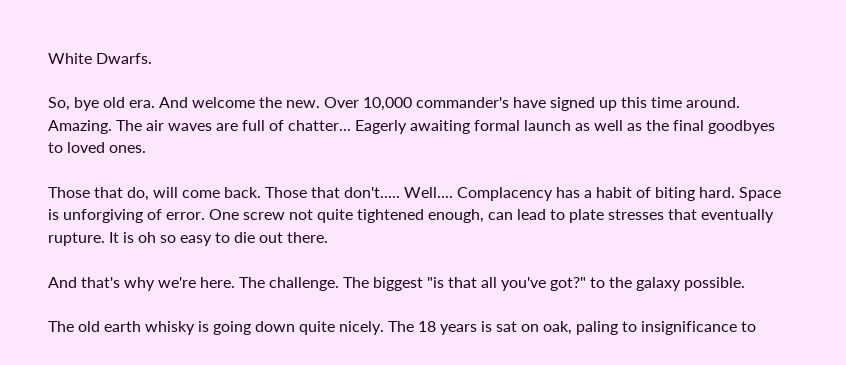White Dwarfs.

So, bye old era. And welcome the new. Over 10,000 commander's have signed up this time around. Amazing. The air waves are full of chatter... Eagerly awaiting formal launch as well as the final goodbyes to loved ones.

Those that do, will come back. Those that don't..... Well.... Complacency has a habit of biting hard. Space is unforgiving of error. One screw not quite tightened enough, can lead to plate stresses that eventually rupture. It is oh so easy to die out there.

And that's why we're here. The challenge. The biggest "is that all you've got?" to the galaxy possible.

The old earth whisky is going down quite nicely. The 18 years is sat on oak, paling to insignificance to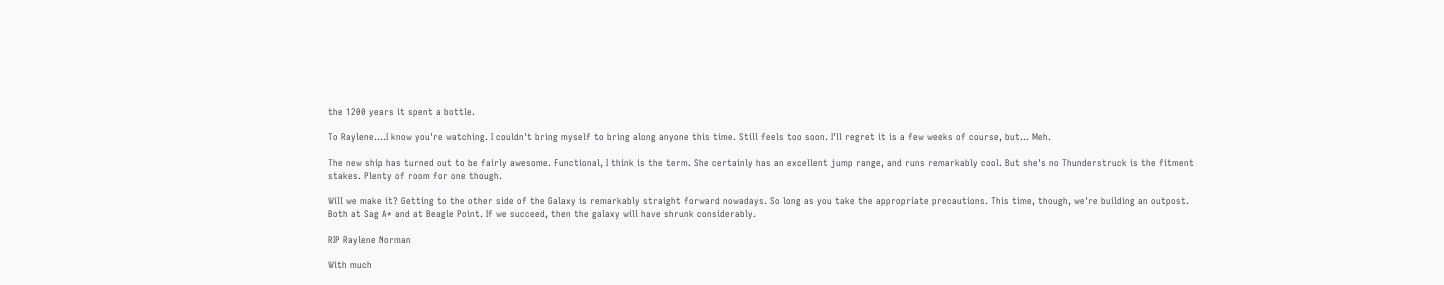the 1200 years it spent a bottle.

To Raylene....I know you're watching. I couldn't bring myself to bring along anyone this time. Still feels too soon. I'll regret it is a few weeks of course, but... Meh.

The new ship has turned out to be fairly awesome. Functional, I think is the term. She certainly has an excellent jump range, and runs remarkably cool. But she's no Thunderstruck is the fitment stakes. Plenty of room for one though.

Will we make it? Getting to the other side of the Galaxy is remarkably straight forward nowadays. So long as you take the appropriate precautions. This time, though, we're building an outpost. Both at Sag A* and at Beagle Point. If we succeed, then the galaxy will have shrunk considerably.

RIP Raylene Norman

With much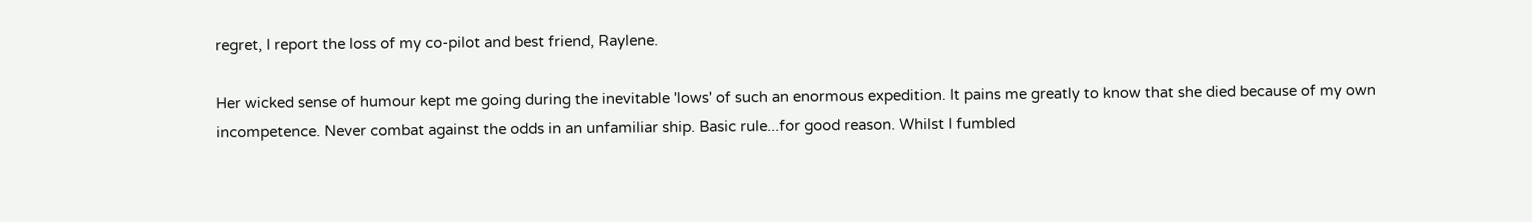regret, I report the loss of my co-pilot and best friend, Raylene.

Her wicked sense of humour kept me going during the inevitable 'lows' of such an enormous expedition. It pains me greatly to know that she died because of my own incompetence. Never combat against the odds in an unfamiliar ship. Basic rule...for good reason. Whilst I fumbled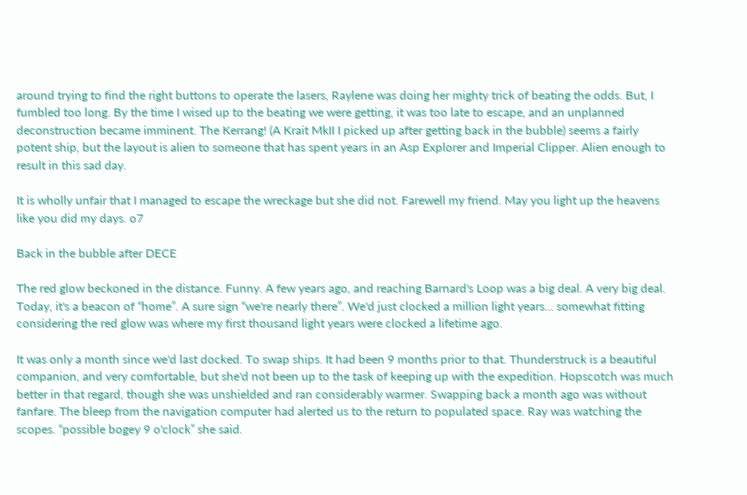around trying to find the right buttons to operate the lasers, Raylene was doing her mighty trick of beating the odds. But, I fumbled too long. By the time I wised up to the beating we were getting, it was too late to escape, and an unplanned deconstruction became imminent. The Kerrang! (A Krait MkII I picked up after getting back in the bubble) seems a fairly potent ship, but the layout is alien to someone that has spent years in an Asp Explorer and Imperial Clipper. Alien enough to result in this sad day.

It is wholly unfair that I managed to escape the wreckage but she did not. Farewell my friend. May you light up the heavens like you did my days. o7

Back in the bubble after DECE

The red glow beckoned in the distance. Funny. A few years ago, and reaching Barnard's Loop was a big deal. A very big deal. Today, it's a beacon of “home”. A sure sign “we're nearly there”. We'd just clocked a million light years… somewhat fitting considering the red glow was where my first thousand light years were clocked a lifetime ago.

It was only a month since we'd last docked. To swap ships. It had been 9 months prior to that. Thunderstruck is a beautiful companion, and very comfortable, but she'd not been up to the task of keeping up with the expedition. Hopscotch was much better in that regard, though she was unshielded and ran considerably warmer. Swapping back a month ago was without fanfare. The bleep from the navigation computer had alerted us to the return to populated space. Ray was watching the scopes. “possible bogey 9 o'clock” she said.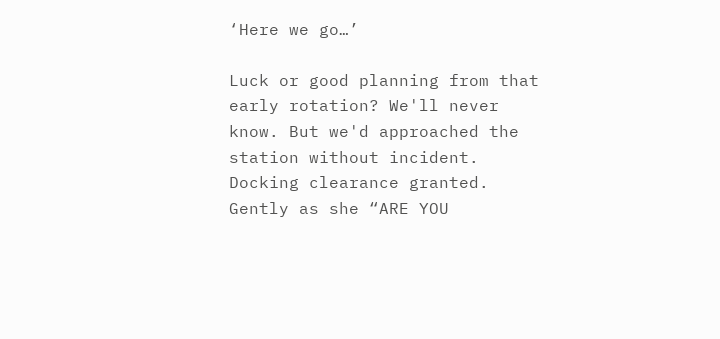‘Here we go…’

Luck or good planning from that early rotation? We'll never know. But we'd approached the station without incident. Docking clearance granted. Gently as she “ARE YOU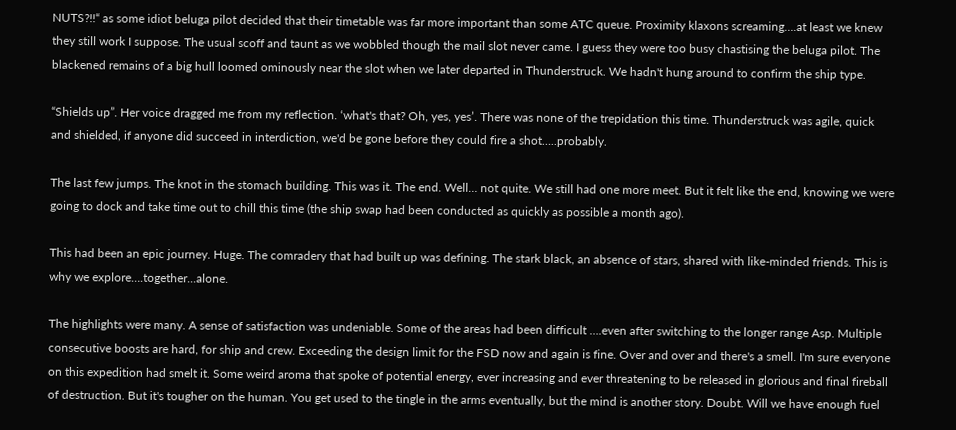NUTS?!!“ as some idiot beluga pilot decided that their timetable was far more important than some ATC queue. Proximity klaxons screaming….at least we knew they still work I suppose. The usual scoff and taunt as we wobbled though the mail slot never came. I guess they were too busy chastising the beluga pilot. The blackened remains of a big hull loomed ominously near the slot when we later departed in Thunderstruck. We hadn't hung around to confirm the ship type.

“Shields up”. Her voice dragged me from my reflection. ‘what's that? Oh, yes, yes’. There was none of the trepidation this time. Thunderstruck was agile, quick and shielded, if anyone did succeed in interdiction, we'd be gone before they could fire a shot…..probably.

The last few jumps. The knot in the stomach building. This was it. The end. Well… not quite. We still had one more meet. But it felt like the end, knowing we were going to dock and take time out to chill this time (the ship swap had been conducted as quickly as possible a month ago).

This had been an epic journey. Huge. The comradery that had built up was defining. The stark black, an absence of stars, shared with like-minded friends. This is why we explore….together...alone.

The highlights were many. A sense of satisfaction was undeniable. Some of the areas had been difficult ….even after switching to the longer range Asp. Multiple consecutive boosts are hard, for ship and crew. Exceeding the design limit for the FSD now and again is fine. Over and over and there's a smell. I'm sure everyone on this expedition had smelt it. Some weird aroma that spoke of potential energy, ever increasing and ever threatening to be released in glorious and final fireball of destruction. But it's tougher on the human. You get used to the tingle in the arms eventually, but the mind is another story. Doubt. Will we have enough fuel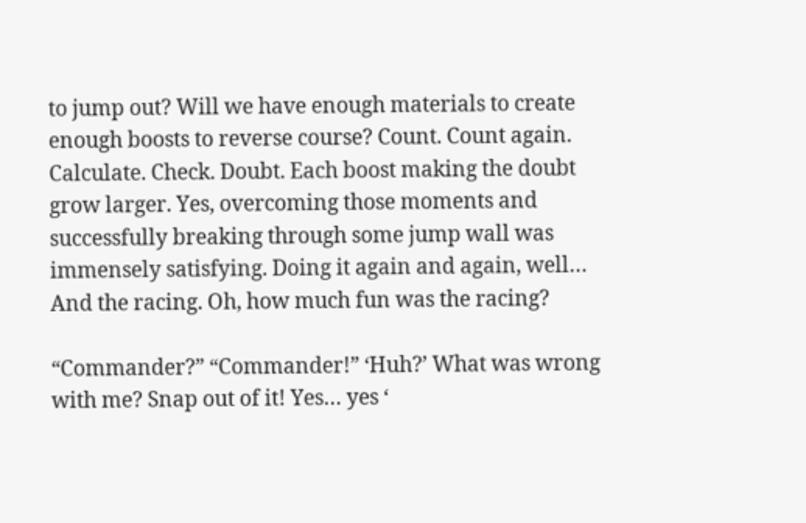to jump out? Will we have enough materials to create enough boosts to reverse course? Count. Count again. Calculate. Check. Doubt. Each boost making the doubt grow larger. Yes, overcoming those moments and successfully breaking through some jump wall was immensely satisfying. Doing it again and again, well… And the racing. Oh, how much fun was the racing?

“Commander?” “Commander!” ‘Huh?’ What was wrong with me? Snap out of it! Yes… yes ‘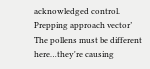acknowledged control. Prepping approach vector’ The pollens must be different here…they're causing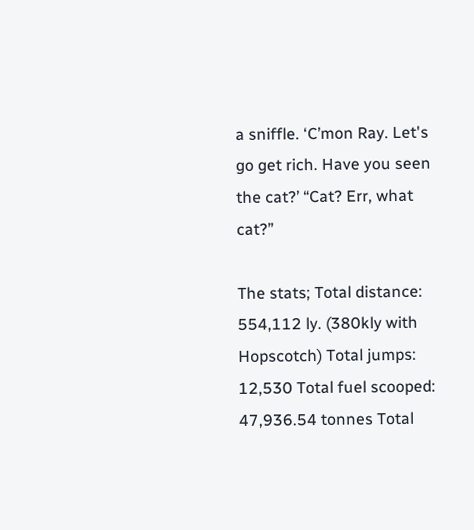a sniffle. ‘C’mon Ray. Let's go get rich. Have you seen the cat?’ “Cat? Err, what cat?”

The stats; Total distance: 554,112 ly. (380kly with Hopscotch) Total jumps: 12,530 Total fuel scooped: 47,936.54 tonnes Total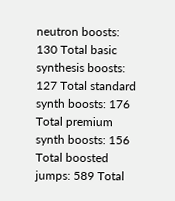neutron boosts: 130 Total basic synthesis boosts: 127 Total standard synth boosts: 176 Total premium synth boosts: 156 Total boosted jumps: 589 Total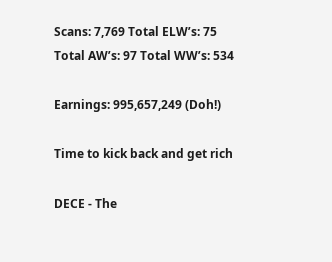Scans: 7,769 Total ELW’s: 75 Total AW’s: 97 Total WW’s: 534

Earnings: 995,657,249 (Doh!)

Time to kick back and get rich

DECE - The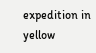expedition in yellow